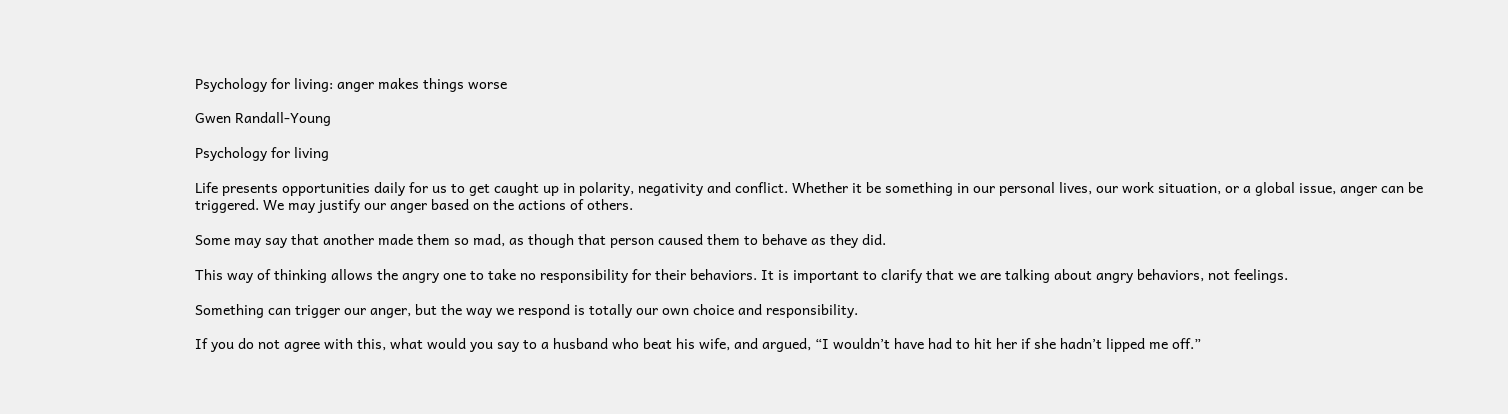Psychology for living: anger makes things worse

Gwen Randall-Young

Psychology for living

Life presents opportunities daily for us to get caught up in polarity, negativity and conflict. Whether it be something in our personal lives, our work situation, or a global issue, anger can be triggered. We may justify our anger based on the actions of others.

Some may say that another made them so mad, as though that person caused them to behave as they did.

This way of thinking allows the angry one to take no responsibility for their behaviors. It is important to clarify that we are talking about angry behaviors, not feelings.

Something can trigger our anger, but the way we respond is totally our own choice and responsibility.

If you do not agree with this, what would you say to a husband who beat his wife, and argued, “I wouldn’t have had to hit her if she hadn’t lipped me off.”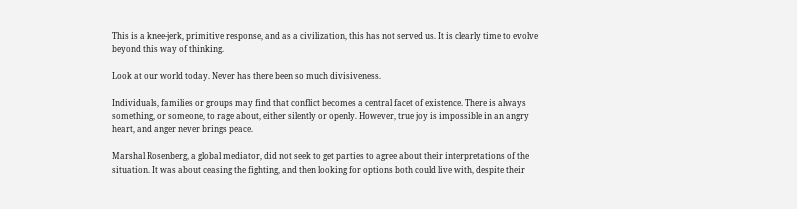This is a knee-jerk, primitive response, and as a civilization, this has not served us. It is clearly time to evolve beyond this way of thinking.

Look at our world today. Never has there been so much divisiveness.

Individuals, families or groups may find that conflict becomes a central facet of existence. There is always something, or someone, to rage about, either silently or openly. However, true joy is impossible in an angry heart, and anger never brings peace.

Marshal Rosenberg, a global mediator, did not seek to get parties to agree about their interpretations of the situation. It was about ceasing the fighting, and then looking for options both could live with, despite their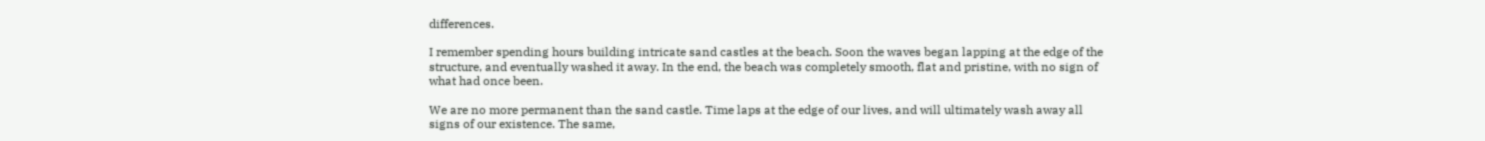differences.

I remember spending hours building intricate sand castles at the beach. Soon the waves began lapping at the edge of the structure, and eventually washed it away. In the end, the beach was completely smooth, flat and pristine, with no sign of what had once been.

We are no more permanent than the sand castle. Time laps at the edge of our lives, and will ultimately wash away all signs of our existence. The same,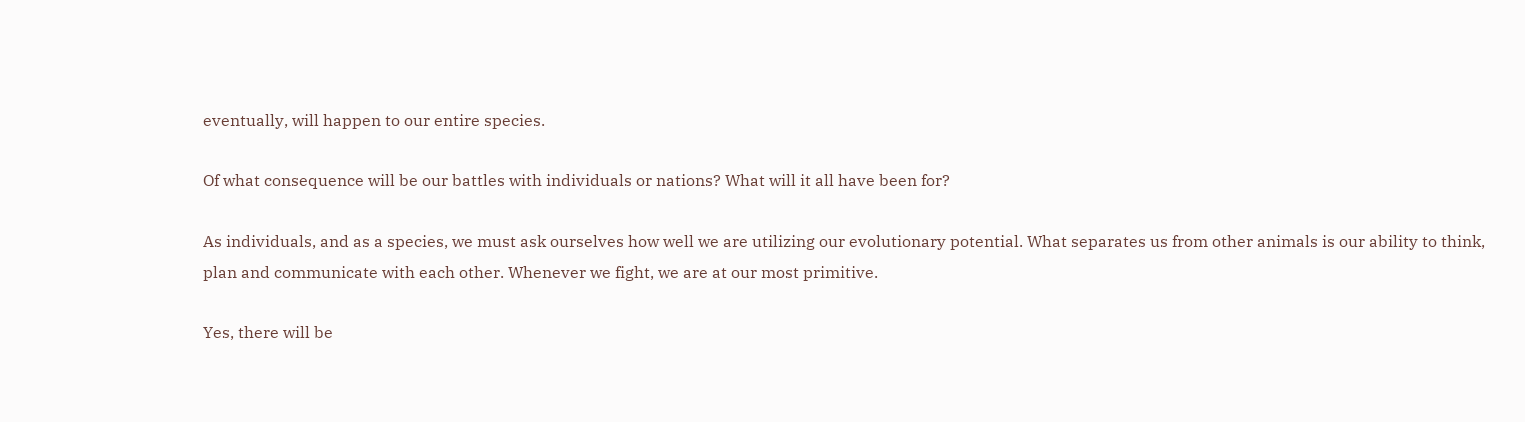eventually, will happen to our entire species.

Of what consequence will be our battles with individuals or nations? What will it all have been for?

As individuals, and as a species, we must ask ourselves how well we are utilizing our evolutionary potential. What separates us from other animals is our ability to think, plan and communicate with each other. Whenever we fight, we are at our most primitive.

Yes, there will be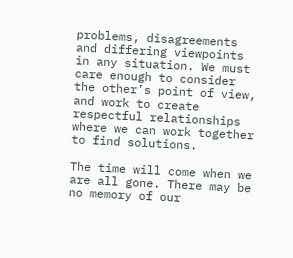problems, disagreements and differing viewpoints in any situation. We must care enough to consider the other’s point of view, and work to create respectful relationships where we can work together to find solutions.

The time will come when we are all gone. There may be no memory of our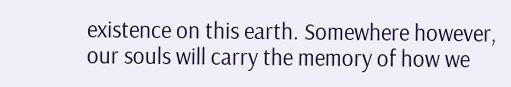existence on this earth. Somewhere however, our souls will carry the memory of how we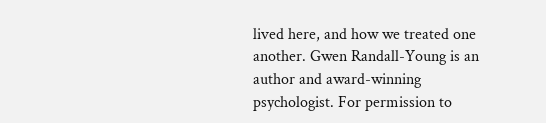lived here, and how we treated one another. Gwen Randall-Young is an author and award-winning psychologist. For permission to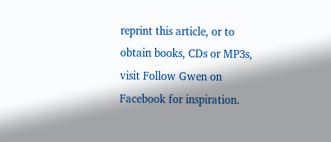reprint this article, or to obtain books, CDs or MP3s, visit Follow Gwen on Facebook for inspiration.